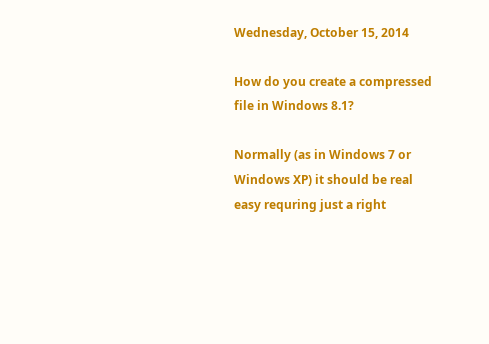Wednesday, October 15, 2014

How do you create a compressed file in Windows 8.1?

Normally (as in Windows 7 or Windows XP) it should be real easy requring just a right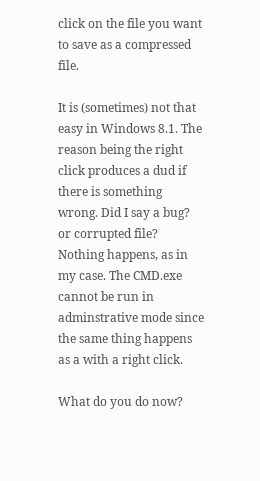click on the file you want to save as a compressed file.

It is (sometimes) not that easy in Windows 8.1. The reason being the right click produces a dud if there is something wrong. Did I say a bug? or corrupted file? Nothing happens, as in my case. The CMD.exe cannot be run in adminstrative mode since the same thing happens as a with a right click.

What do you do now?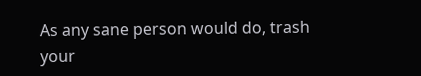As any sane person would do, trash your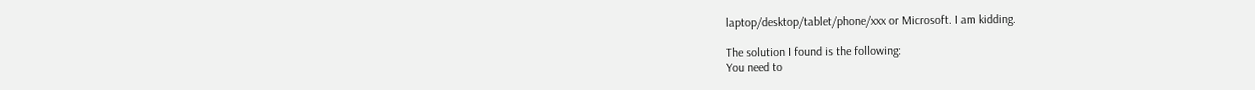laptop/desktop/tablet/phone/xxx or Microsoft. I am kidding.

The solution I found is the following:
You need to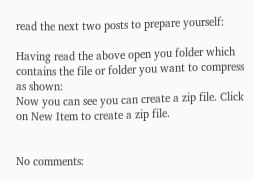read the next two posts to prepare yourself:

Having read the above open you folder which contains the file or folder you want to compress as shown:
Now you can see you can create a zip file. Click on New Item to create a zip file.


No comments: